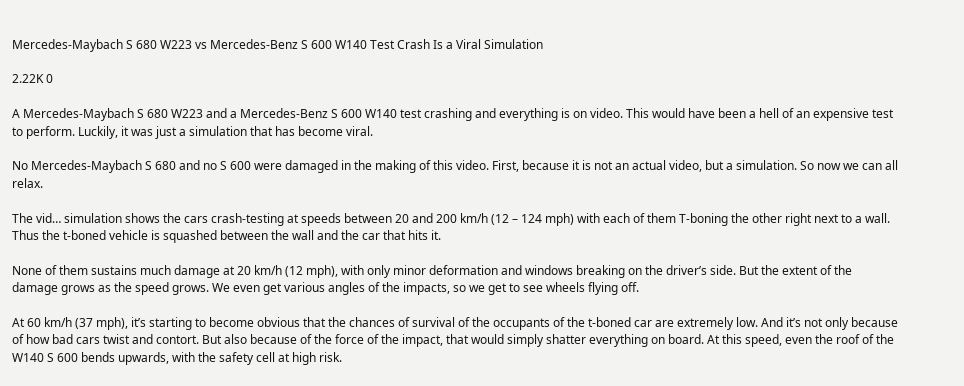Mercedes-Maybach S 680 W223 vs Mercedes-Benz S 600 W140 Test Crash Is a Viral Simulation

2.22K 0

A Mercedes-Maybach S 680 W223 and a Mercedes-Benz S 600 W140 test crashing and everything is on video. This would have been a hell of an expensive test to perform. Luckily, it was just a simulation that has become viral.

No Mercedes-Maybach S 680 and no S 600 were damaged in the making of this video. First, because it is not an actual video, but a simulation. So now we can all relax.

The vid… simulation shows the cars crash-testing at speeds between 20 and 200 km/h (12 – 124 mph) with each of them T-boning the other right next to a wall. Thus the t-boned vehicle is squashed between the wall and the car that hits it.

None of them sustains much damage at 20 km/h (12 mph), with only minor deformation and windows breaking on the driver’s side. But the extent of the damage grows as the speed grows. We even get various angles of the impacts, so we get to see wheels flying off.

At 60 km/h (37 mph), it’s starting to become obvious that the chances of survival of the occupants of the t-boned car are extremely low. And it’s not only because of how bad cars twist and contort. But also because of the force of the impact, that would simply shatter everything on board. At this speed, even the roof of the W140 S 600 bends upwards, with the safety cell at high risk.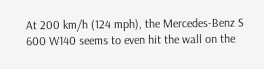At 200 km/h (124 mph), the Mercedes-Benz S 600 W140 seems to even hit the wall on the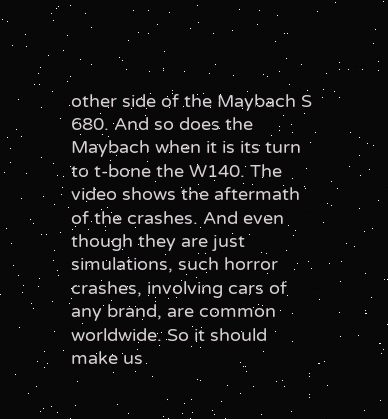other side of the Maybach S 680. And so does the Maybach when it is its turn to t-bone the W140. The video shows the aftermath of the crashes. And even though they are just simulations, such horror crashes, involving cars of any brand, are common worldwide. So it should make us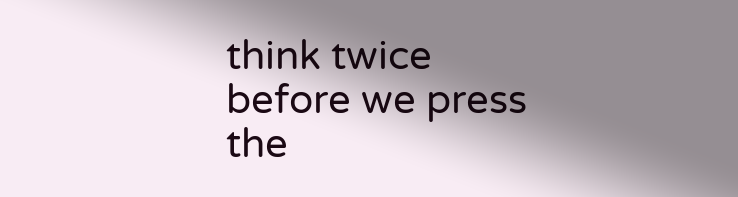think twice before we press the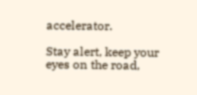accelerator.

Stay alert, keep your eyes on the road,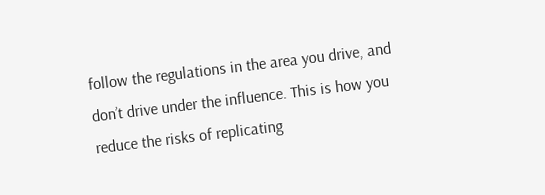follow the regulations in the area you drive, and don’t drive under the influence. This is how you reduce the risks of replicating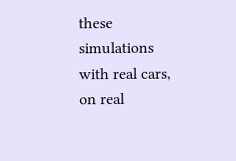these simulations with real cars, on real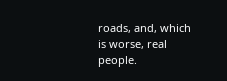roads, and, which is worse, real people.